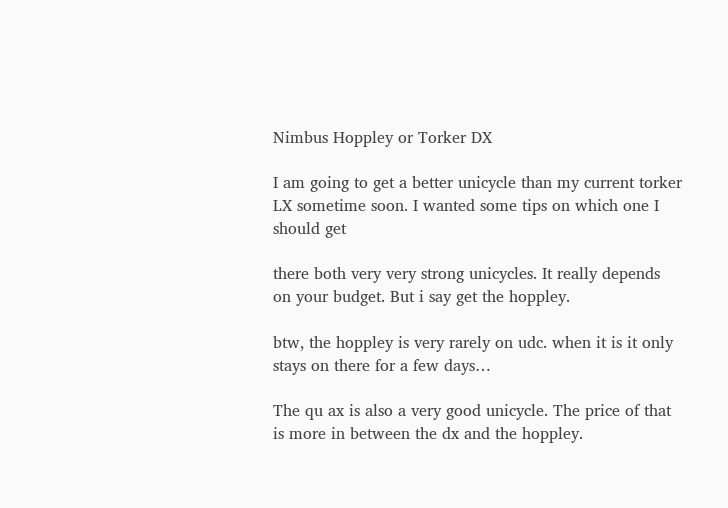Nimbus Hoppley or Torker DX

I am going to get a better unicycle than my current torker LX sometime soon. I wanted some tips on which one I should get

there both very very strong unicycles. It really depends on your budget. But i say get the hoppley.

btw, the hoppley is very rarely on udc. when it is it only stays on there for a few days…

The qu ax is also a very good unicycle. The price of that is more in between the dx and the hoppley.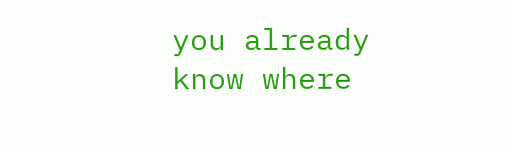you already know where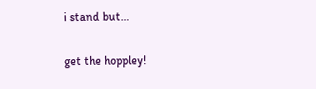i stand but…

get the hoppley!